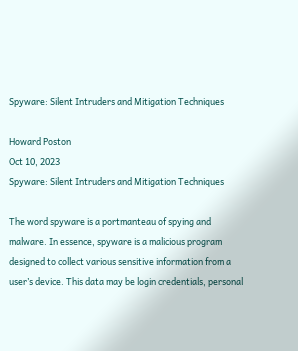Spyware: Silent Intruders and Mitigation Techniques

Howard Poston
Oct 10, 2023
Spyware: Silent Intruders and Mitigation Techniques

The word spyware is a portmanteau of spying and malware. In essence, spyware is a malicious program designed to collect various sensitive information from a user’s device. This data may be login credentials, personal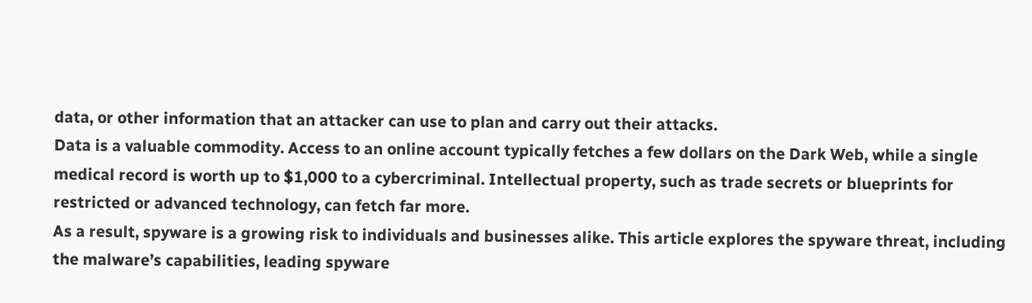data, or other information that an attacker can use to plan and carry out their attacks.
Data is a valuable commodity. Access to an online account typically fetches a few dollars on the Dark Web, while a single medical record is worth up to $1,000 to a cybercriminal. Intellectual property, such as trade secrets or blueprints for restricted or advanced technology, can fetch far more.
As a result, spyware is a growing risk to individuals and businesses alike. This article explores the spyware threat, including the malware’s capabilities, leading spyware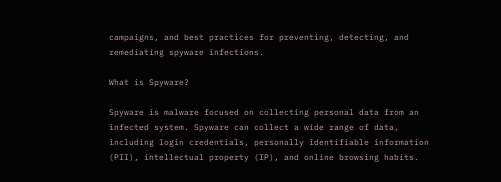campaigns, and best practices for preventing, detecting, and remediating spyware infections.

What is Spyware?

Spyware is malware focused on collecting personal data from an infected system. Spyware can collect a wide range of data, including login credentials, personally identifiable information (PII), intellectual property (IP), and online browsing habits.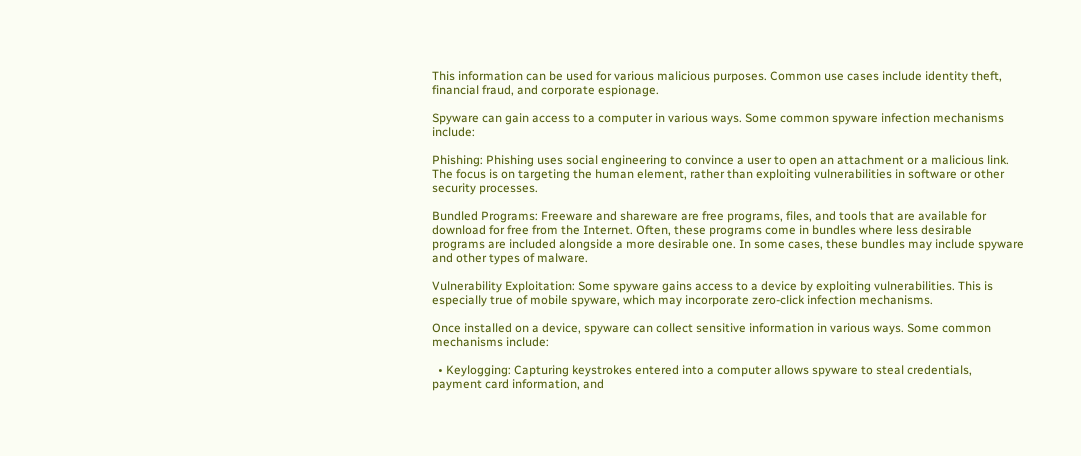This information can be used for various malicious purposes. Common use cases include identity theft, financial fraud, and corporate espionage.

Spyware can gain access to a computer in various ways. Some common spyware infection mechanisms include:

Phishing: Phishing uses social engineering to convince a user to open an attachment or a malicious link. The focus is on targeting the human element, rather than exploiting vulnerabilities in software or other security processes.

Bundled Programs: Freeware and shareware are free programs, files, and tools that are available for download for free from the Internet. Often, these programs come in bundles where less desirable programs are included alongside a more desirable one. In some cases, these bundles may include spyware and other types of malware.

Vulnerability Exploitation: Some spyware gains access to a device by exploiting vulnerabilities. This is especially true of mobile spyware, which may incorporate zero-click infection mechanisms.

Once installed on a device, spyware can collect sensitive information in various ways. Some common mechanisms include:

  • Keylogging: Capturing keystrokes entered into a computer allows spyware to steal credentials, payment card information, and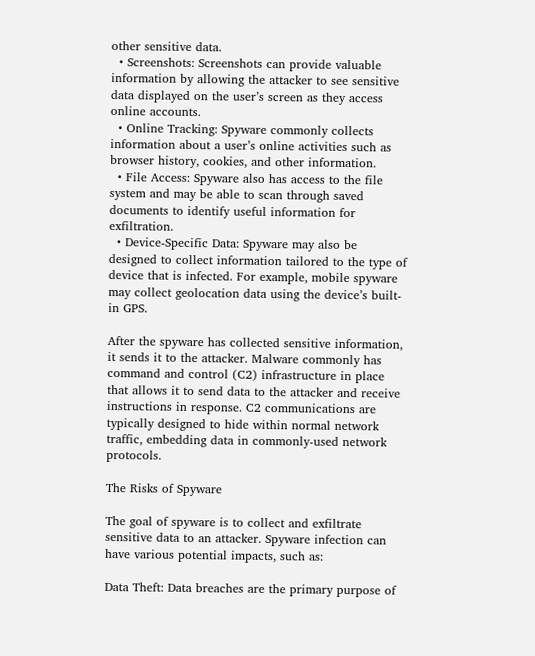other sensitive data.
  • Screenshots: Screenshots can provide valuable information by allowing the attacker to see sensitive data displayed on the user’s screen as they access online accounts.
  • Online Tracking: Spyware commonly collects information about a user’s online activities such as browser history, cookies, and other information.
  • File Access: Spyware also has access to the file system and may be able to scan through saved documents to identify useful information for exfiltration.
  • Device-Specific Data: Spyware may also be designed to collect information tailored to the type of device that is infected. For example, mobile spyware may collect geolocation data using the device’s built-in GPS.

After the spyware has collected sensitive information, it sends it to the attacker. Malware commonly has command and control (C2) infrastructure in place that allows it to send data to the attacker and receive instructions in response. C2 communications are typically designed to hide within normal network traffic, embedding data in commonly-used network protocols.

The Risks of Spyware

The goal of spyware is to collect and exfiltrate sensitive data to an attacker. Spyware infection can have various potential impacts, such as:

Data Theft: Data breaches are the primary purpose of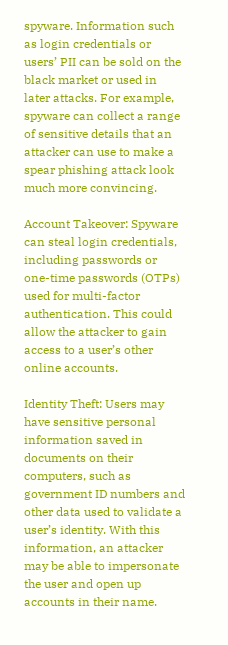spyware. Information such as login credentials or users’ PII can be sold on the black market or used in later attacks. For example, spyware can collect a range of sensitive details that an attacker can use to make a spear phishing attack look much more convincing.

Account Takeover: Spyware can steal login credentials, including passwords or one-time passwords (OTPs) used for multi-factor authentication. This could allow the attacker to gain access to a user’s other online accounts.

Identity Theft: Users may have sensitive personal information saved in documents on their computers, such as government ID numbers and other data used to validate a user’s identity. With this information, an attacker may be able to impersonate the user and open up accounts in their name.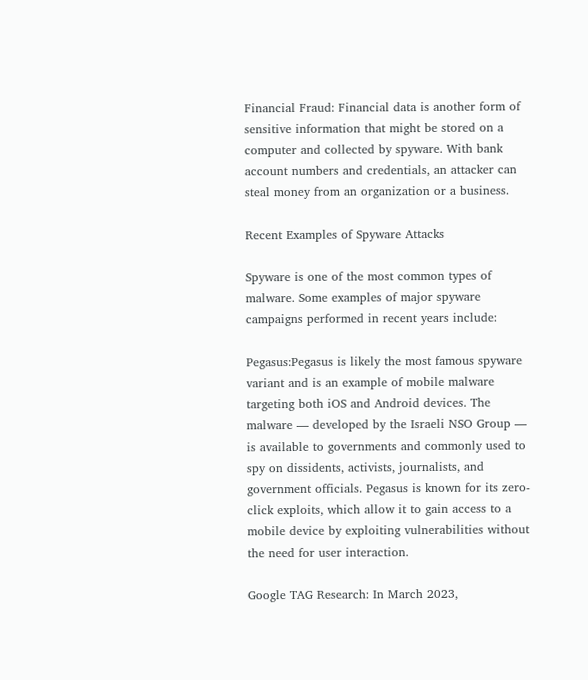Financial Fraud: Financial data is another form of sensitive information that might be stored on a computer and collected by spyware. With bank account numbers and credentials, an attacker can steal money from an organization or a business.

Recent Examples of Spyware Attacks

Spyware is one of the most common types of malware. Some examples of major spyware campaigns performed in recent years include:

Pegasus:Pegasus is likely the most famous spyware variant and is an example of mobile malware targeting both iOS and Android devices. The malware — developed by the Israeli NSO Group — is available to governments and commonly used to spy on dissidents, activists, journalists, and government officials. Pegasus is known for its zero-click exploits, which allow it to gain access to a mobile device by exploiting vulnerabilities without the need for user interaction.

Google TAG Research: In March 2023,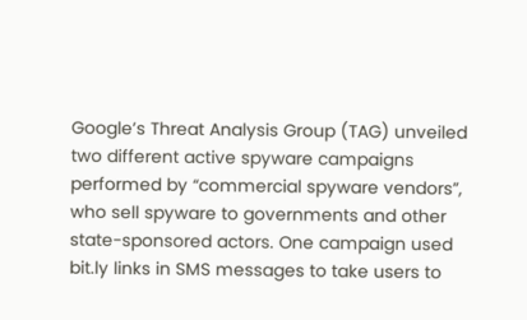Google’s Threat Analysis Group (TAG) unveiled two different active spyware campaigns performed by “commercial spyware vendors”, who sell spyware to governments and other state-sponsored actors. One campaign used bit.ly links in SMS messages to take users to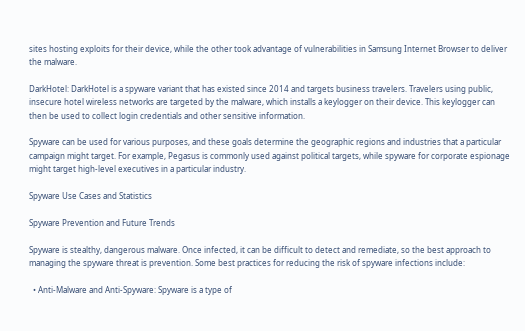sites hosting exploits for their device, while the other took advantage of vulnerabilities in Samsung Internet Browser to deliver the malware.

DarkHotel: DarkHotel is a spyware variant that has existed since 2014 and targets business travelers. Travelers using public, insecure hotel wireless networks are targeted by the malware, which installs a keylogger on their device. This keylogger can then be used to collect login credentials and other sensitive information.

Spyware can be used for various purposes, and these goals determine the geographic regions and industries that a particular campaign might target. For example, Pegasus is commonly used against political targets, while spyware for corporate espionage might target high-level executives in a particular industry.

Spyware Use Cases and Statistics

Spyware Prevention and Future Trends

Spyware is stealthy, dangerous malware. Once infected, it can be difficult to detect and remediate, so the best approach to managing the spyware threat is prevention. Some best practices for reducing the risk of spyware infections include:

  • Anti-Malware and Anti-Spyware: Spyware is a type of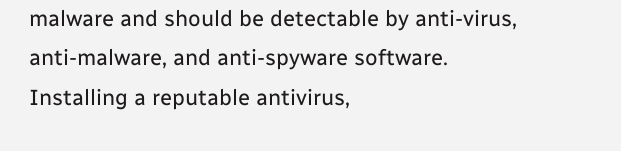malware and should be detectable by anti-virus, anti-malware, and anti-spyware software. Installing a reputable antivirus,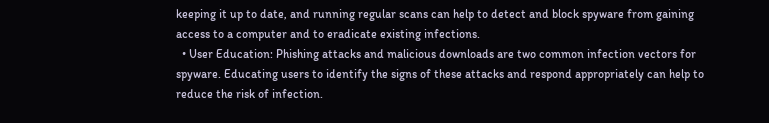keeping it up to date, and running regular scans can help to detect and block spyware from gaining access to a computer and to eradicate existing infections.
  • User Education: Phishing attacks and malicious downloads are two common infection vectors for spyware. Educating users to identify the signs of these attacks and respond appropriately can help to reduce the risk of infection.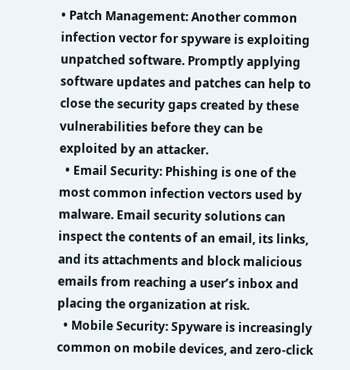• Patch Management: Another common infection vector for spyware is exploiting unpatched software. Promptly applying software updates and patches can help to close the security gaps created by these vulnerabilities before they can be exploited by an attacker.
  • Email Security: Phishing is one of the most common infection vectors used by malware. Email security solutions can inspect the contents of an email, its links, and its attachments and block malicious emails from reaching a user’s inbox and placing the organization at risk.
  • Mobile Security: Spyware is increasingly common on mobile devices, and zero-click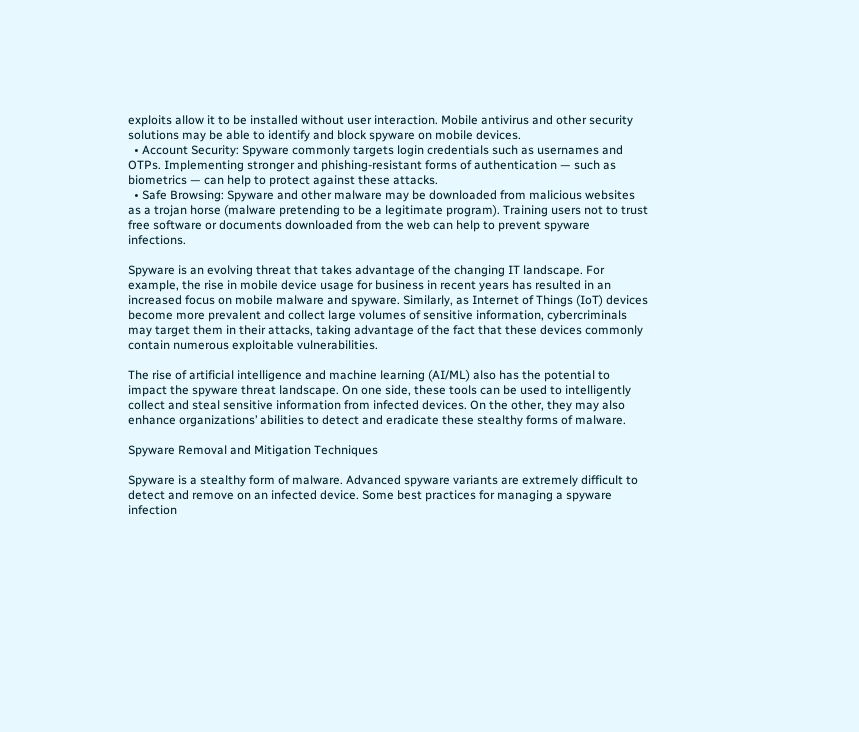exploits allow it to be installed without user interaction. Mobile antivirus and other security solutions may be able to identify and block spyware on mobile devices.
  • Account Security: Spyware commonly targets login credentials such as usernames and OTPs. Implementing stronger and phishing-resistant forms of authentication — such as biometrics — can help to protect against these attacks.
  • Safe Browsing: Spyware and other malware may be downloaded from malicious websites as a trojan horse (malware pretending to be a legitimate program). Training users not to trust free software or documents downloaded from the web can help to prevent spyware infections.

Spyware is an evolving threat that takes advantage of the changing IT landscape. For example, the rise in mobile device usage for business in recent years has resulted in an increased focus on mobile malware and spyware. Similarly, as Internet of Things (IoT) devices become more prevalent and collect large volumes of sensitive information, cybercriminals may target them in their attacks, taking advantage of the fact that these devices commonly contain numerous exploitable vulnerabilities.

The rise of artificial intelligence and machine learning (AI/ML) also has the potential to impact the spyware threat landscape. On one side, these tools can be used to intelligently collect and steal sensitive information from infected devices. On the other, they may also enhance organizations’ abilities to detect and eradicate these stealthy forms of malware.

Spyware Removal and Mitigation Techniques

Spyware is a stealthy form of malware. Advanced spyware variants are extremely difficult to detect and remove on an infected device. Some best practices for managing a spyware infection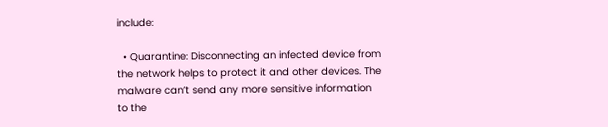include:

  • Quarantine: Disconnecting an infected device from the network helps to protect it and other devices. The malware can’t send any more sensitive information to the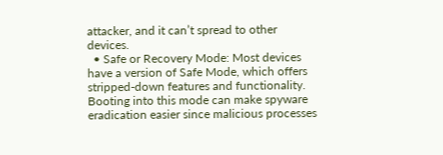attacker, and it can’t spread to other devices.
  • Safe or Recovery Mode: Most devices have a version of Safe Mode, which offers stripped-down features and functionality. Booting into this mode can make spyware eradication easier since malicious processes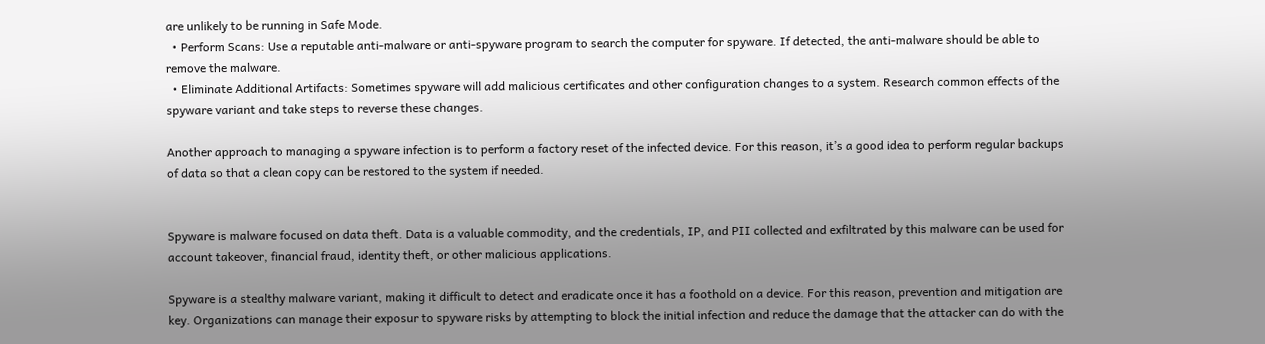are unlikely to be running in Safe Mode.
  • Perform Scans: Use a reputable anti-malware or anti-spyware program to search the computer for spyware. If detected, the anti-malware should be able to remove the malware.
  • Eliminate Additional Artifacts: Sometimes spyware will add malicious certificates and other configuration changes to a system. Research common effects of the spyware variant and take steps to reverse these changes.

Another approach to managing a spyware infection is to perform a factory reset of the infected device. For this reason, it’s a good idea to perform regular backups of data so that a clean copy can be restored to the system if needed.


Spyware is malware focused on data theft. Data is a valuable commodity, and the credentials, IP, and PII collected and exfiltrated by this malware can be used for account takeover, financial fraud, identity theft, or other malicious applications.

Spyware is a stealthy malware variant, making it difficult to detect and eradicate once it has a foothold on a device. For this reason, prevention and mitigation are key. Organizations can manage their exposur to spyware risks by attempting to block the initial infection and reduce the damage that the attacker can do with the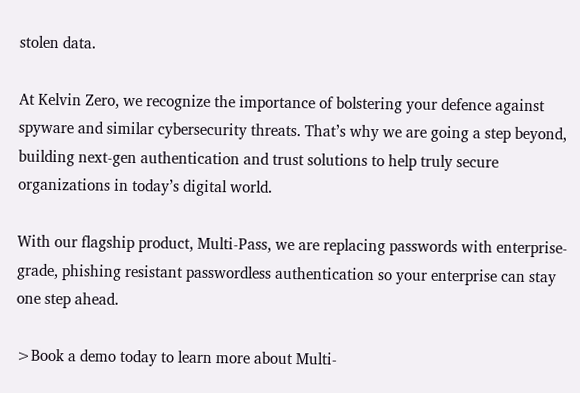stolen data.

At Kelvin Zero, we recognize the importance of bolstering your defence against spyware and similar cybersecurity threats. That’s why we are going a step beyond, building next-gen authentication and trust solutions to help truly secure organizations in today’s digital world.

With our flagship product, Multi-Pass, we are replacing passwords with enterprise-grade, phishing resistant passwordless authentication so your enterprise can stay one step ahead.

>Book a demo today to learn more about Multi-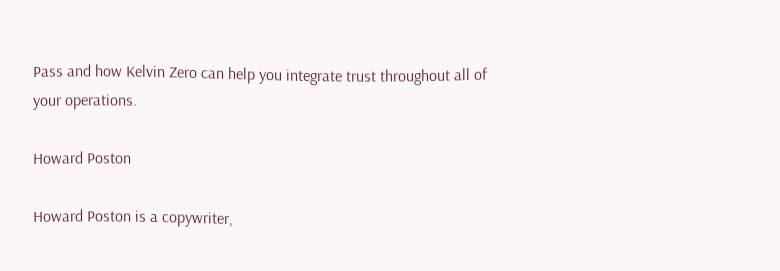Pass and how Kelvin Zero can help you integrate trust throughout all of your operations.

Howard Poston

Howard Poston is a copywriter,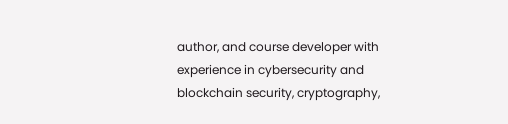author, and course developer with experience in cybersecurity and blockchain security, cryptography,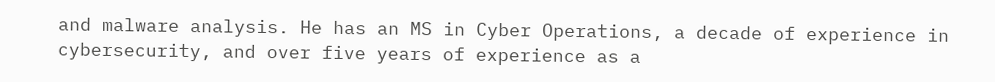and malware analysis. He has an MS in Cyber Operations, a decade of experience in cybersecurity, and over five years of experience as a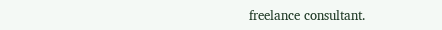freelance consultant.